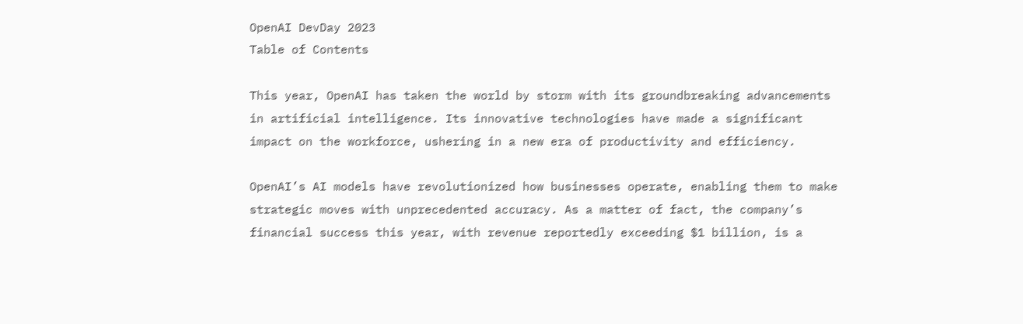OpenAI DevDay 2023
Table of Contents

This year, OpenAI has taken the world by storm with its groundbreaking advancements in artificial intelligence. Its innovative technologies have made a significant impact on the workforce, ushering in a new era of productivity and efficiency.

OpenAI’s AI models have revolutionized how businesses operate, enabling them to make strategic moves with unprecedented accuracy. As a matter of fact, the company’s financial success this year, with revenue reportedly exceeding $1 billion, is a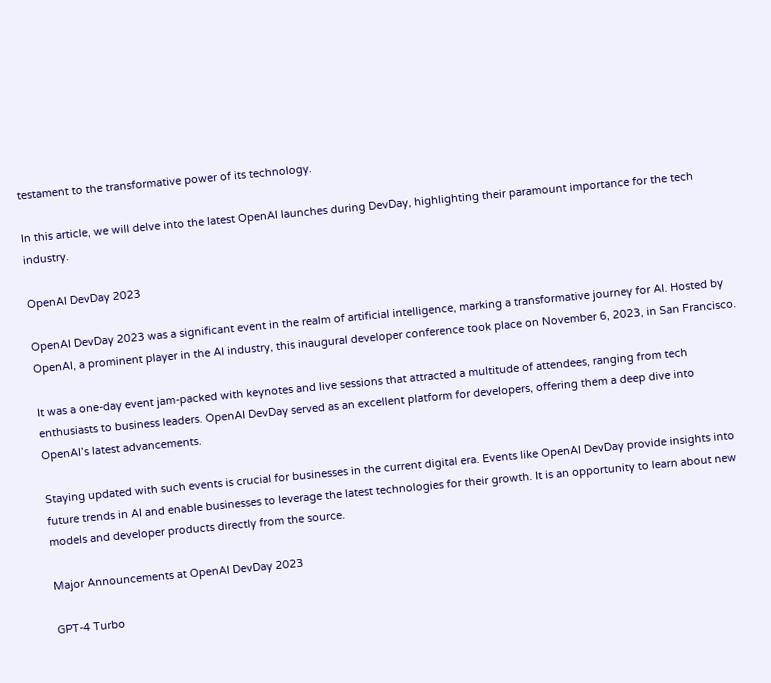testament to the transformative power of its technology.

In this article, we will delve into the latest OpenAI launches during DevDay, highlighting their paramount importance for the tech industry.

OpenAI DevDay 2023

OpenAI DevDay 2023 was a significant event in the realm of artificial intelligence, marking a transformative journey for AI. Hosted by OpenAI, a prominent player in the AI industry, this inaugural developer conference took place on November 6, 2023, in San Francisco.

It was a one-day event jam-packed with keynotes and live sessions that attracted a multitude of attendees, ranging from tech enthusiasts to business leaders. OpenAI DevDay served as an excellent platform for developers, offering them a deep dive into OpenAI’s latest advancements.

Staying updated with such events is crucial for businesses in the current digital era. Events like OpenAI DevDay provide insights into future trends in AI and enable businesses to leverage the latest technologies for their growth. It is an opportunity to learn about new models and developer products directly from the source.

Major Announcements at OpenAI DevDay 2023

GPT-4 Turbo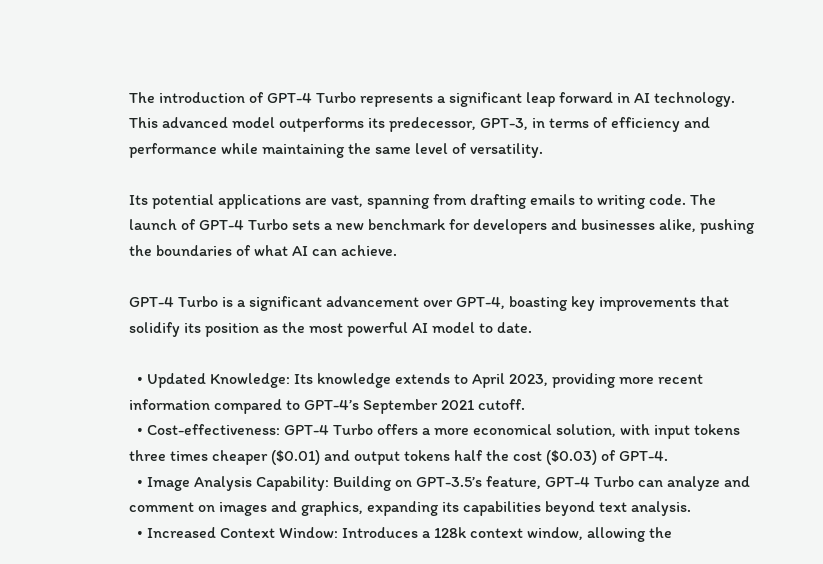The introduction of GPT-4 Turbo represents a significant leap forward in AI technology. This advanced model outperforms its predecessor, GPT-3, in terms of efficiency and performance while maintaining the same level of versatility.

Its potential applications are vast, spanning from drafting emails to writing code. The launch of GPT-4 Turbo sets a new benchmark for developers and businesses alike, pushing the boundaries of what AI can achieve.

GPT-4 Turbo is a significant advancement over GPT-4, boasting key improvements that solidify its position as the most powerful AI model to date.

  • Updated Knowledge: Its knowledge extends to April 2023, providing more recent information compared to GPT-4’s September 2021 cutoff.
  • Cost-effectiveness: GPT-4 Turbo offers a more economical solution, with input tokens three times cheaper ($0.01) and output tokens half the cost ($0.03) of GPT-4.
  • Image Analysis Capability: Building on GPT-3.5’s feature, GPT-4 Turbo can analyze and comment on images and graphics, expanding its capabilities beyond text analysis.
  • Increased Context Window: Introduces a 128k context window, allowing the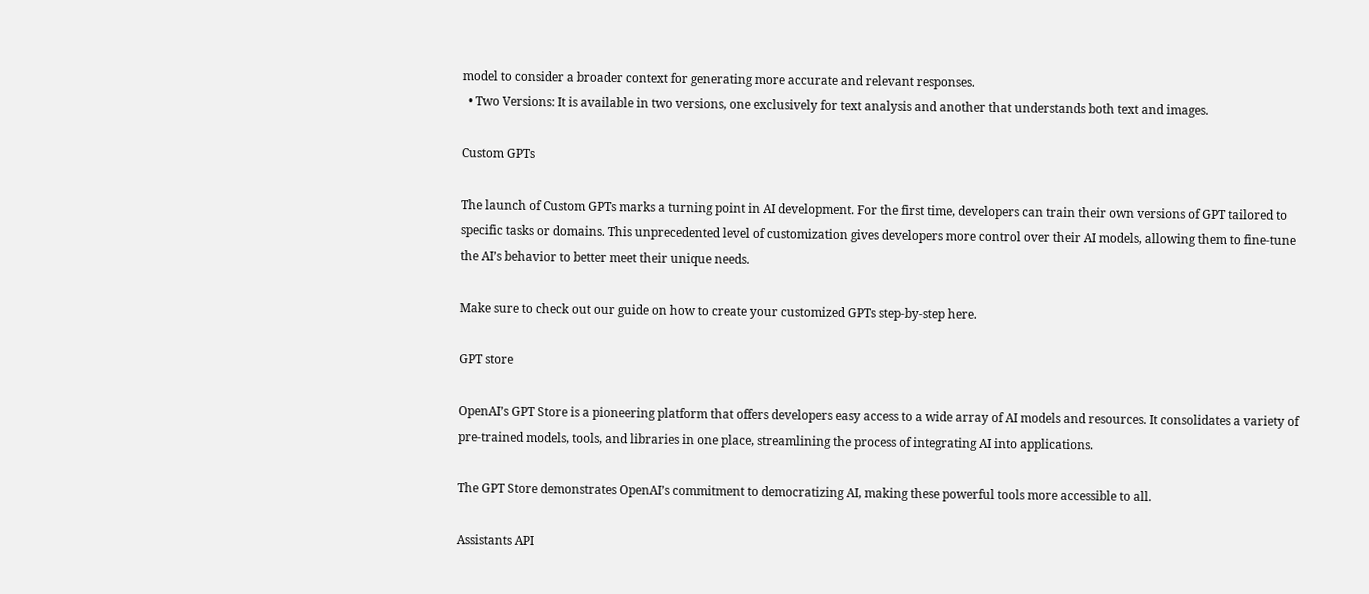model to consider a broader context for generating more accurate and relevant responses.
  • Two Versions: It is available in two versions, one exclusively for text analysis and another that understands both text and images.

Custom GPTs

The launch of Custom GPTs marks a turning point in AI development. For the first time, developers can train their own versions of GPT tailored to specific tasks or domains. This unprecedented level of customization gives developers more control over their AI models, allowing them to fine-tune the AI’s behavior to better meet their unique needs.

Make sure to check out our guide on how to create your customized GPTs step-by-step here.

GPT store

OpenAI’s GPT Store is a pioneering platform that offers developers easy access to a wide array of AI models and resources. It consolidates a variety of pre-trained models, tools, and libraries in one place, streamlining the process of integrating AI into applications.

The GPT Store demonstrates OpenAI’s commitment to democratizing AI, making these powerful tools more accessible to all.

Assistants API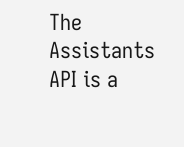The Assistants API is a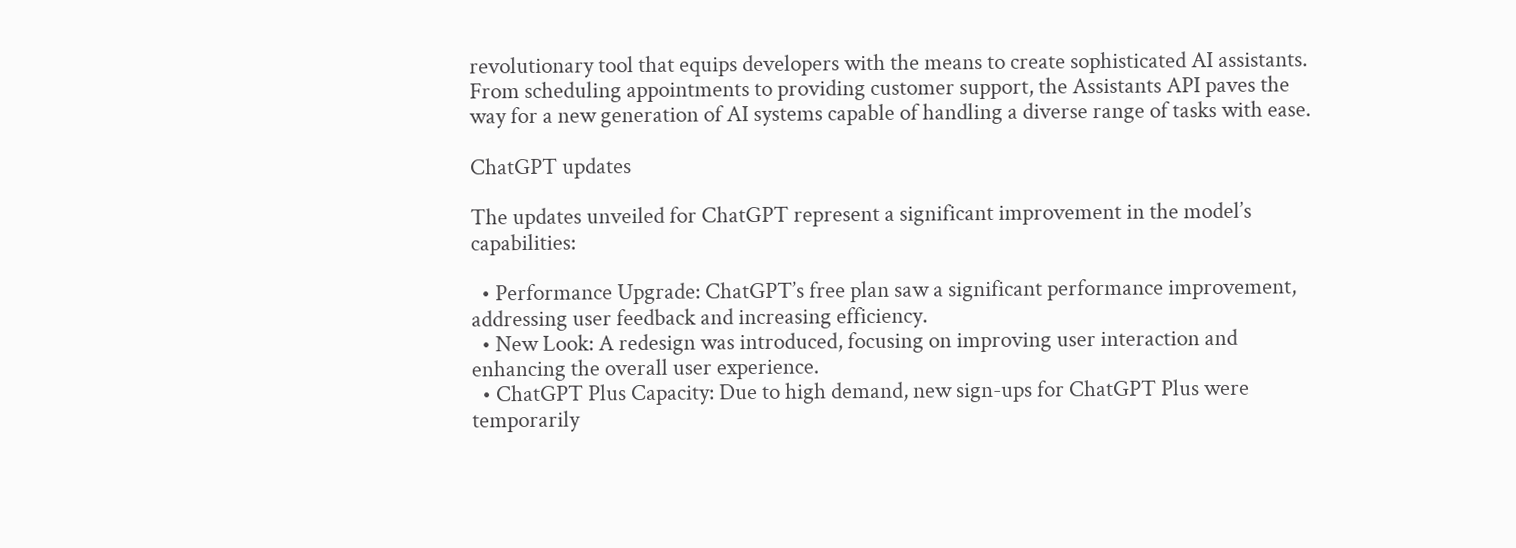revolutionary tool that equips developers with the means to create sophisticated AI assistants. From scheduling appointments to providing customer support, the Assistants API paves the way for a new generation of AI systems capable of handling a diverse range of tasks with ease.

ChatGPT updates

The updates unveiled for ChatGPT represent a significant improvement in the model’s capabilities:

  • Performance Upgrade: ChatGPT’s free plan saw a significant performance improvement, addressing user feedback and increasing efficiency.
  • New Look: A redesign was introduced, focusing on improving user interaction and enhancing the overall user experience.
  • ChatGPT Plus Capacity: Due to high demand, new sign-ups for ChatGPT Plus were temporarily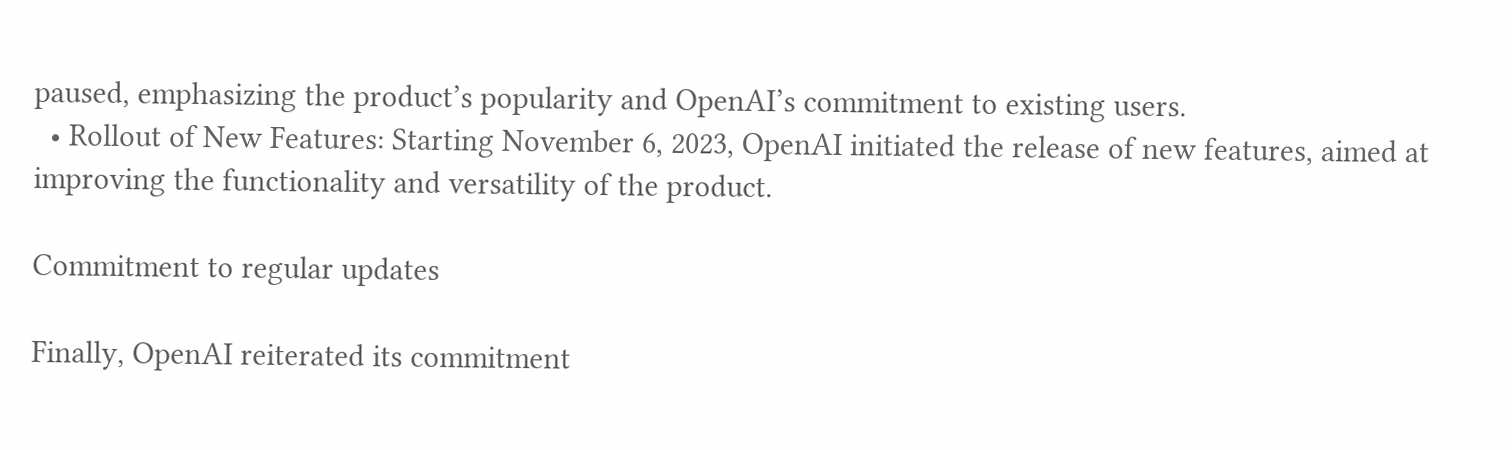paused, emphasizing the product’s popularity and OpenAI’s commitment to existing users.
  • Rollout of New Features: Starting November 6, 2023, OpenAI initiated the release of new features, aimed at improving the functionality and versatility of the product.

Commitment to regular updates

Finally, OpenAI reiterated its commitment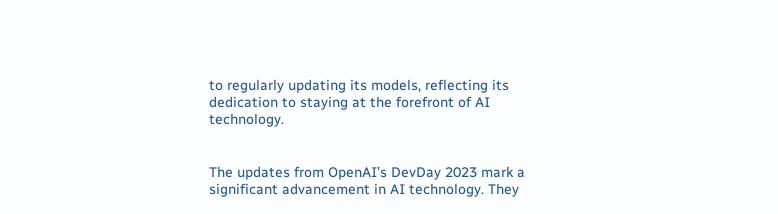to regularly updating its models, reflecting its dedication to staying at the forefront of AI technology.


The updates from OpenAI’s DevDay 2023 mark a significant advancement in AI technology. They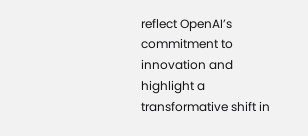reflect OpenAI’s commitment to innovation and highlight a transformative shift in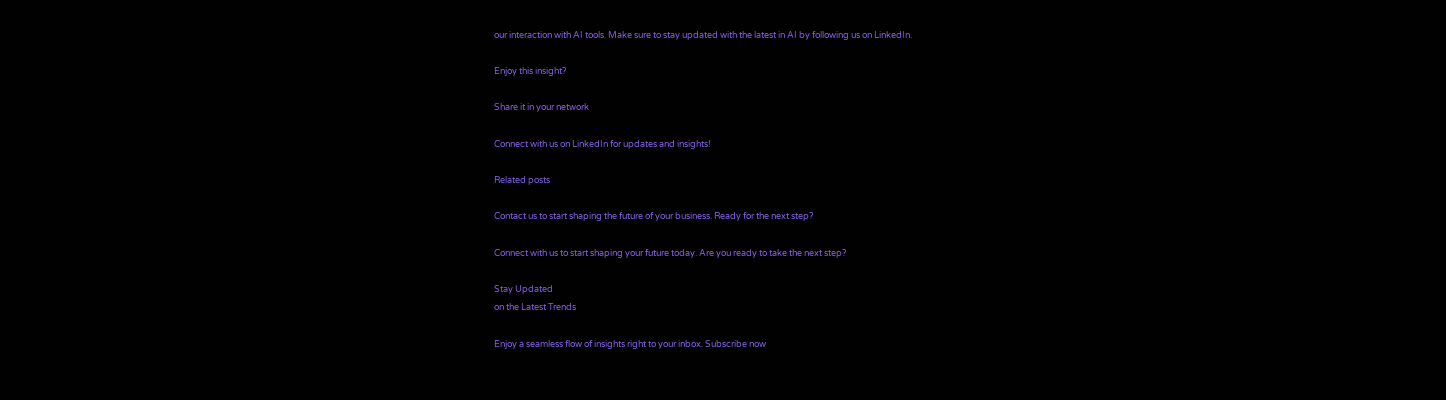our interaction with AI tools. Make sure to stay updated with the latest in AI by following us on LinkedIn.

Enjoy this insight?

Share it in your network

Connect with us on LinkedIn for updates and insights!

Related posts

Contact us to start shaping the future of your business. Ready for the next step?

Connect with us to start shaping your future today. Are you ready to take the next step?

Stay Updated
on the Latest Trends

Enjoy a seamless flow of insights right to your inbox. Subscribe now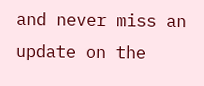and never miss an update on the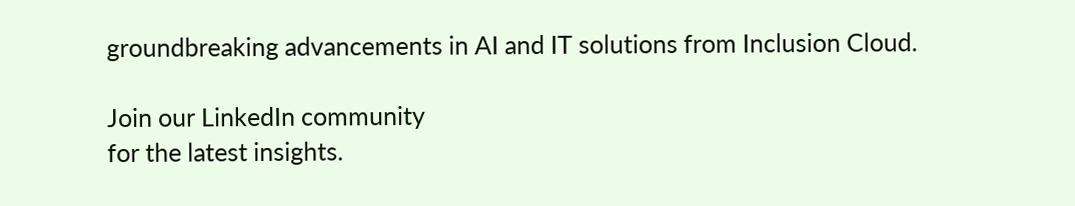groundbreaking advancements in AI and IT solutions from Inclusion Cloud.

Join our LinkedIn community
for the latest insights.